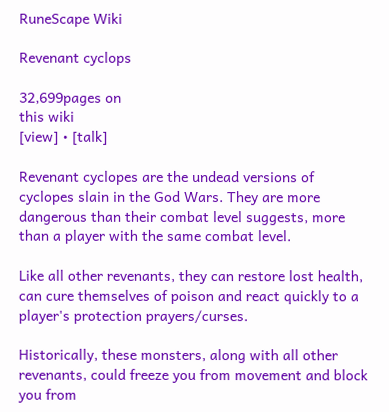RuneScape Wiki

Revenant cyclops

32,699pages on
this wiki
[view] • [talk]

Revenant cyclopes are the undead versions of cyclopes slain in the God Wars. They are more dangerous than their combat level suggests, more than a player with the same combat level.

Like all other revenants, they can restore lost health, can cure themselves of poison and react quickly to a player's protection prayers/curses.

Historically, these monsters, along with all other revenants, could freeze you from movement and block you from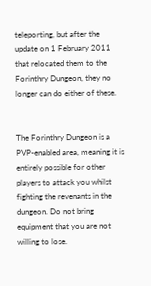teleporting, but after the update on 1 February 2011 that relocated them to the Forinthry Dungeon, they no longer can do either of these.


The Forinthry Dungeon is a PVP-enabled area, meaning it is entirely possible for other players to attack you whilst fighting the revenants in the dungeon. Do not bring equipment that you are not willing to lose.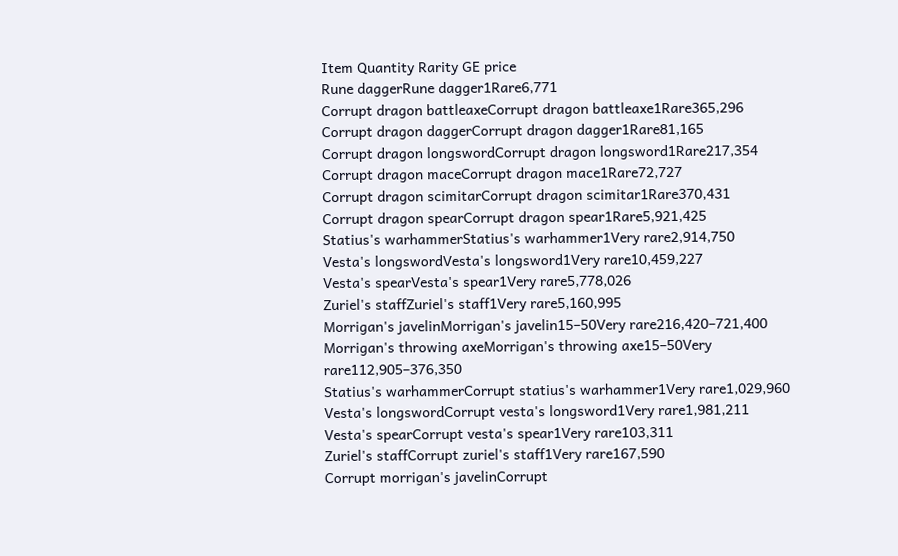Item Quantity Rarity GE price
Rune daggerRune dagger1Rare6,771
Corrupt dragon battleaxeCorrupt dragon battleaxe1Rare365,296
Corrupt dragon daggerCorrupt dragon dagger1Rare81,165
Corrupt dragon longswordCorrupt dragon longsword1Rare217,354
Corrupt dragon maceCorrupt dragon mace1Rare72,727
Corrupt dragon scimitarCorrupt dragon scimitar1Rare370,431
Corrupt dragon spearCorrupt dragon spear1Rare5,921,425
Statius's warhammerStatius's warhammer1Very rare2,914,750
Vesta's longswordVesta's longsword1Very rare10,459,227
Vesta's spearVesta's spear1Very rare5,778,026
Zuriel's staffZuriel's staff1Very rare5,160,995
Morrigan's javelinMorrigan's javelin15–50Very rare216,420–721,400
Morrigan's throwing axeMorrigan's throwing axe15–50Very rare112,905–376,350
Statius's warhammerCorrupt statius's warhammer1Very rare1,029,960
Vesta's longswordCorrupt vesta's longsword1Very rare1,981,211
Vesta's spearCorrupt vesta's spear1Very rare103,311
Zuriel's staffCorrupt zuriel's staff1Very rare167,590
Corrupt morrigan's javelinCorrupt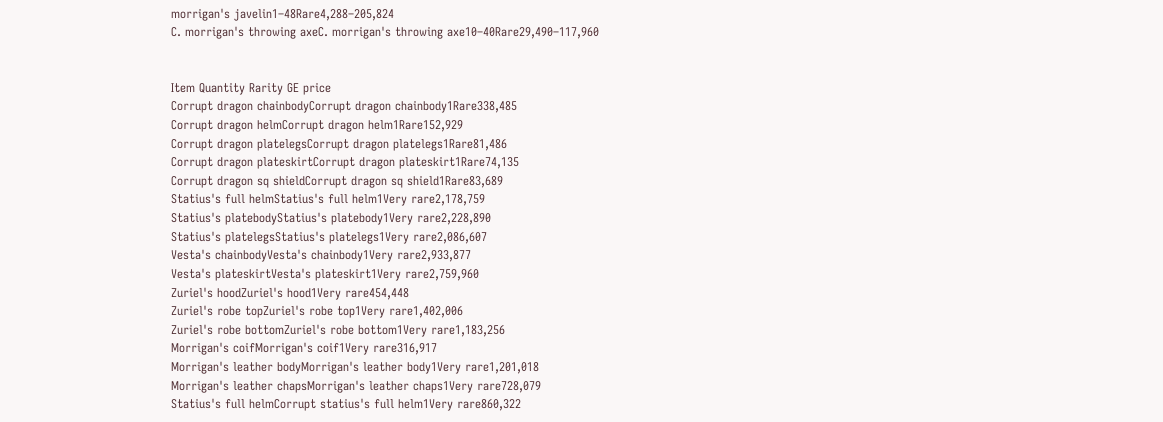morrigan's javelin1–48Rare4,288–205,824
C. morrigan's throwing axeC. morrigan's throwing axe10–40Rare29,490–117,960


Item Quantity Rarity GE price
Corrupt dragon chainbodyCorrupt dragon chainbody1Rare338,485
Corrupt dragon helmCorrupt dragon helm1Rare152,929
Corrupt dragon platelegsCorrupt dragon platelegs1Rare81,486
Corrupt dragon plateskirtCorrupt dragon plateskirt1Rare74,135
Corrupt dragon sq shieldCorrupt dragon sq shield1Rare83,689
Statius's full helmStatius's full helm1Very rare2,178,759
Statius's platebodyStatius's platebody1Very rare2,228,890
Statius's platelegsStatius's platelegs1Very rare2,086,607
Vesta's chainbodyVesta's chainbody1Very rare2,933,877
Vesta's plateskirtVesta's plateskirt1Very rare2,759,960
Zuriel's hoodZuriel's hood1Very rare454,448
Zuriel's robe topZuriel's robe top1Very rare1,402,006
Zuriel's robe bottomZuriel's robe bottom1Very rare1,183,256
Morrigan's coifMorrigan's coif1Very rare316,917
Morrigan's leather bodyMorrigan's leather body1Very rare1,201,018
Morrigan's leather chapsMorrigan's leather chaps1Very rare728,079
Statius's full helmCorrupt statius's full helm1Very rare860,322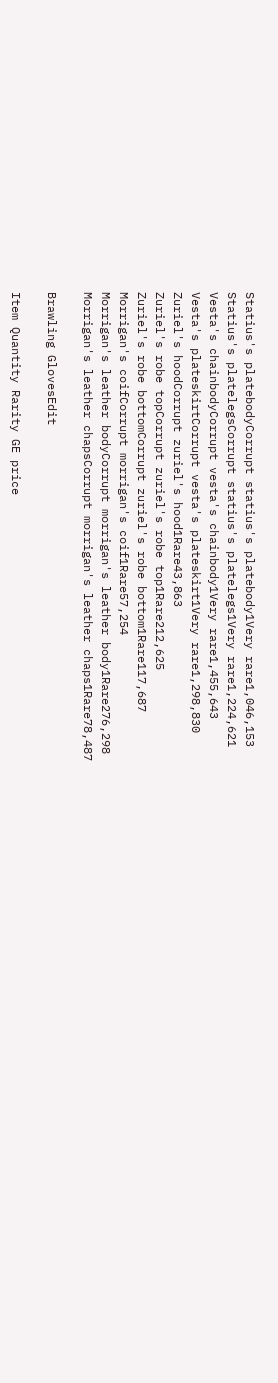Statius's platebodyCorrupt statius's platebody1Very rare1,046,153
Statius's platelegsCorrupt statius's platelegs1Very rare1,224,621
Vesta's chainbodyCorrupt vesta's chainbody1Very rare1,455,643
Vesta's plateskirtCorrupt vesta's plateskirt1Very rare1,298,830
Zuriel's hoodCorrupt zuriel's hood1Rare43,863
Zuriel's robe topCorrupt zuriel's robe top1Rare212,625
Zuriel's robe bottomCorrupt zuriel's robe bottom1Rare117,687
Morrigan's coifCorrupt morrigan's coif1Rare57,254
Morrigan's leather bodyCorrupt morrigan's leather body1Rare276,298
Morrigan's leather chapsCorrupt morrigan's leather chaps1Rare78,487

Brawling GlovesEdit

Item Quantity Rarity GE price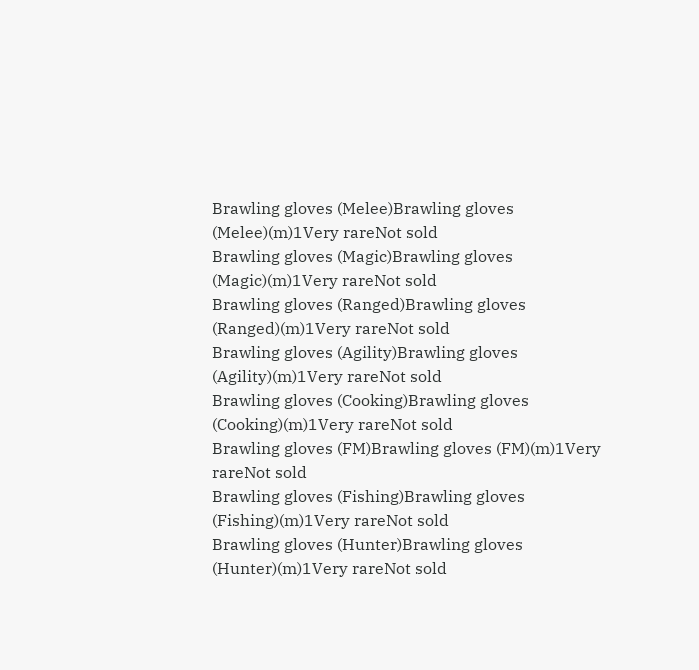Brawling gloves (Melee)Brawling gloves (Melee)(m)1Very rareNot sold
Brawling gloves (Magic)Brawling gloves (Magic)(m)1Very rareNot sold
Brawling gloves (Ranged)Brawling gloves (Ranged)(m)1Very rareNot sold
Brawling gloves (Agility)Brawling gloves (Agility)(m)1Very rareNot sold
Brawling gloves (Cooking)Brawling gloves (Cooking)(m)1Very rareNot sold
Brawling gloves (FM)Brawling gloves (FM)(m)1Very rareNot sold
Brawling gloves (Fishing)Brawling gloves (Fishing)(m)1Very rareNot sold
Brawling gloves (Hunter)Brawling gloves (Hunter)(m)1Very rareNot sold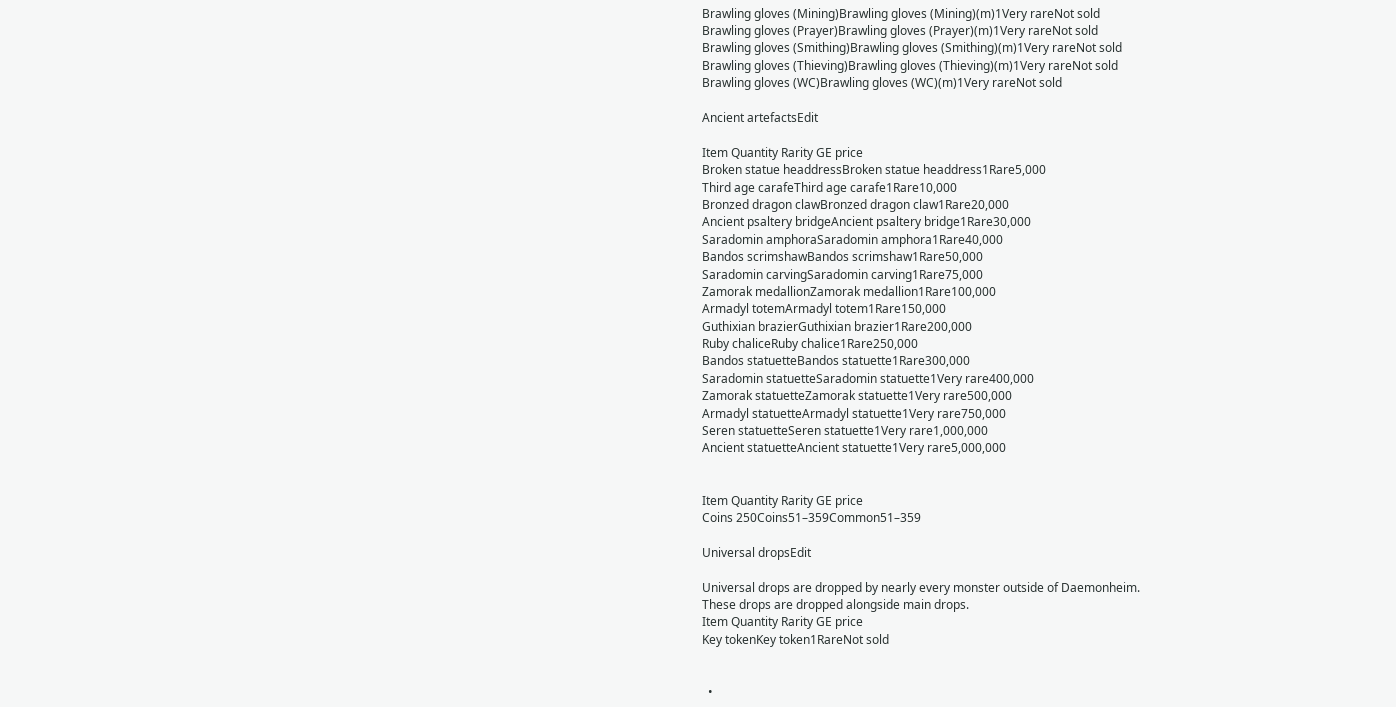Brawling gloves (Mining)Brawling gloves (Mining)(m)1Very rareNot sold
Brawling gloves (Prayer)Brawling gloves (Prayer)(m)1Very rareNot sold
Brawling gloves (Smithing)Brawling gloves (Smithing)(m)1Very rareNot sold
Brawling gloves (Thieving)Brawling gloves (Thieving)(m)1Very rareNot sold
Brawling gloves (WC)Brawling gloves (WC)(m)1Very rareNot sold

Ancient artefactsEdit

Item Quantity Rarity GE price
Broken statue headdressBroken statue headdress1Rare5,000
Third age carafeThird age carafe1Rare10,000
Bronzed dragon clawBronzed dragon claw1Rare20,000
Ancient psaltery bridgeAncient psaltery bridge1Rare30,000
Saradomin amphoraSaradomin amphora1Rare40,000
Bandos scrimshawBandos scrimshaw1Rare50,000
Saradomin carvingSaradomin carving1Rare75,000
Zamorak medallionZamorak medallion1Rare100,000
Armadyl totemArmadyl totem1Rare150,000
Guthixian brazierGuthixian brazier1Rare200,000
Ruby chaliceRuby chalice1Rare250,000
Bandos statuetteBandos statuette1Rare300,000
Saradomin statuetteSaradomin statuette1Very rare400,000
Zamorak statuetteZamorak statuette1Very rare500,000
Armadyl statuetteArmadyl statuette1Very rare750,000
Seren statuetteSeren statuette1Very rare1,000,000
Ancient statuetteAncient statuette1Very rare5,000,000


Item Quantity Rarity GE price
Coins 250Coins51–359Common51–359

Universal dropsEdit

Universal drops are dropped by nearly every monster outside of Daemonheim.
These drops are dropped alongside main drops.
Item Quantity Rarity GE price
Key tokenKey token1RareNot sold


  •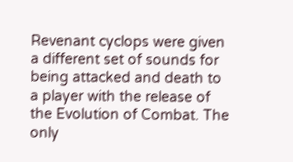Revenant cyclops were given a different set of sounds for being attacked and death to a player with the release of the Evolution of Combat. The only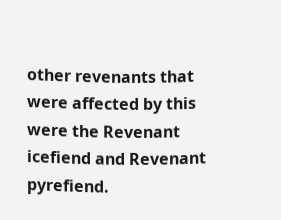other revenants that were affected by this were the Revenant icefiend and Revenant pyrefiend.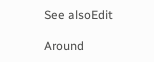See alsoEdit

Around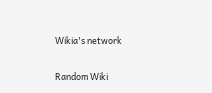Wikia's network

Random Wiki